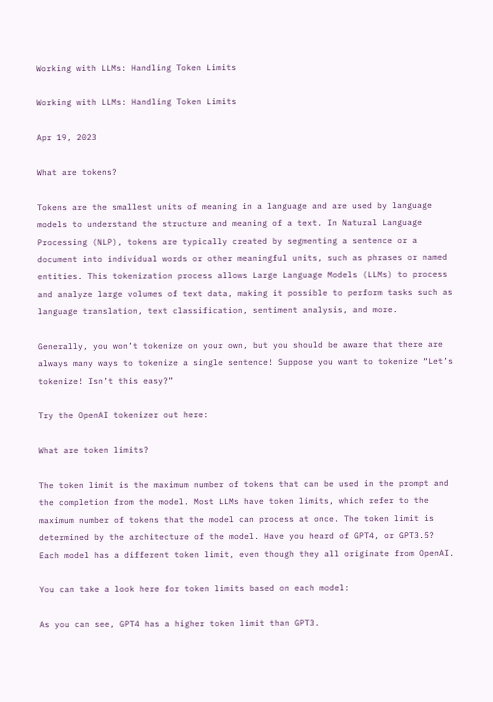Working with LLMs: Handling Token Limits

Working with LLMs: Handling Token Limits

Apr 19, 2023

What are tokens?

Tokens are the smallest units of meaning in a language and are used by language models to understand the structure and meaning of a text. In Natural Language Processing (NLP), tokens are typically created by segmenting a sentence or a document into individual words or other meaningful units, such as phrases or named entities. This tokenization process allows Large Language Models (LLMs) to process and analyze large volumes of text data, making it possible to perform tasks such as language translation, text classification, sentiment analysis, and more.

Generally, you won’t tokenize on your own, but you should be aware that there are always many ways to tokenize a single sentence! Suppose you want to tokenize “Let’s tokenize! Isn’t this easy?”

Try the OpenAI tokenizer out here:

What are token limits?

The token limit is the maximum number of tokens that can be used in the prompt and the completion from the model. Most LLMs have token limits, which refer to the maximum number of tokens that the model can process at once. The token limit is determined by the architecture of the model. Have you heard of GPT4, or GPT3.5? Each model has a different token limit, even though they all originate from OpenAI.

You can take a look here for token limits based on each model:

As you can see, GPT4 has a higher token limit than GPT3.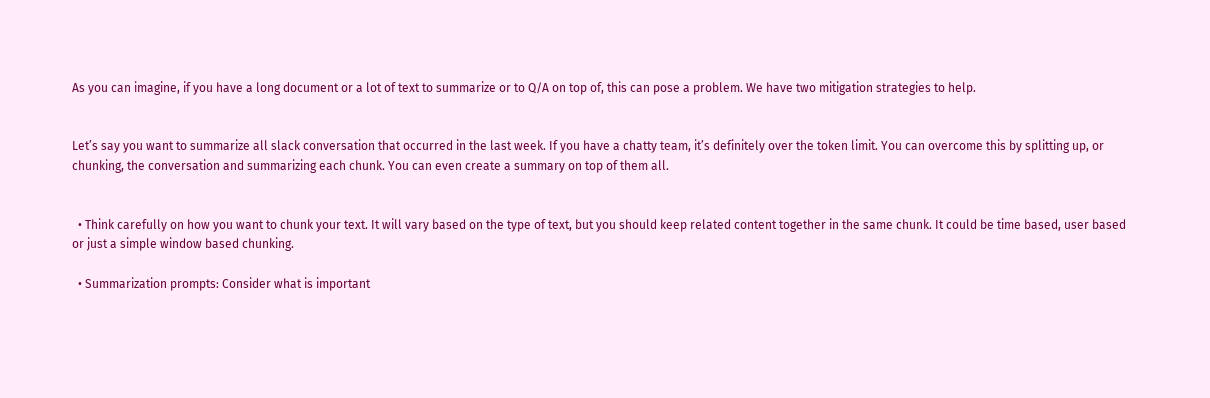As you can imagine, if you have a long document or a lot of text to summarize or to Q/A on top of, this can pose a problem. We have two mitigation strategies to help.


Let’s say you want to summarize all slack conversation that occurred in the last week. If you have a chatty team, it’s definitely over the token limit. You can overcome this by splitting up, or chunking, the conversation and summarizing each chunk. You can even create a summary on top of them all.


  • Think carefully on how you want to chunk your text. It will vary based on the type of text, but you should keep related content together in the same chunk. It could be time based, user based or just a simple window based chunking.

  • Summarization prompts: Consider what is important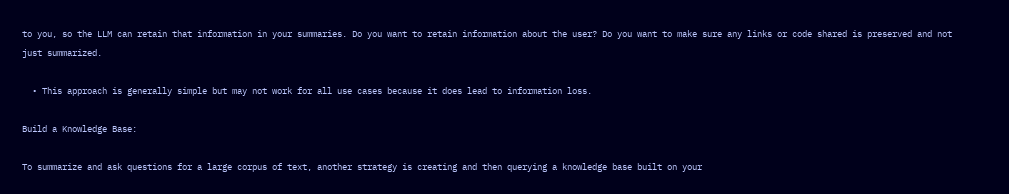to you, so the LLM can retain that information in your summaries. Do you want to retain information about the user? Do you want to make sure any links or code shared is preserved and not just summarized.

  • This approach is generally simple but may not work for all use cases because it does lead to information loss.

Build a Knowledge Base:

To summarize and ask questions for a large corpus of text, another strategy is creating and then querying a knowledge base built on your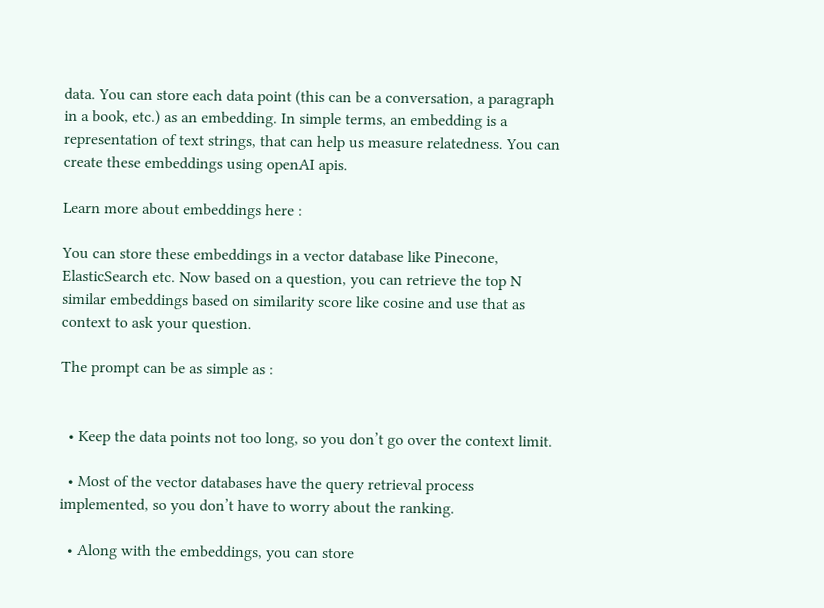data. You can store each data point (this can be a conversation, a paragraph in a book, etc.) as an embedding. In simple terms, an embedding is a representation of text strings, that can help us measure relatedness. You can create these embeddings using openAI apis.

Learn more about embeddings here :

You can store these embeddings in a vector database like Pinecone, ElasticSearch etc. Now based on a question, you can retrieve the top N similar embeddings based on similarity score like cosine and use that as context to ask your question.

The prompt can be as simple as :


  • Keep the data points not too long, so you don’t go over the context limit.

  • Most of the vector databases have the query retrieval process implemented, so you don’t have to worry about the ranking.

  • Along with the embeddings, you can store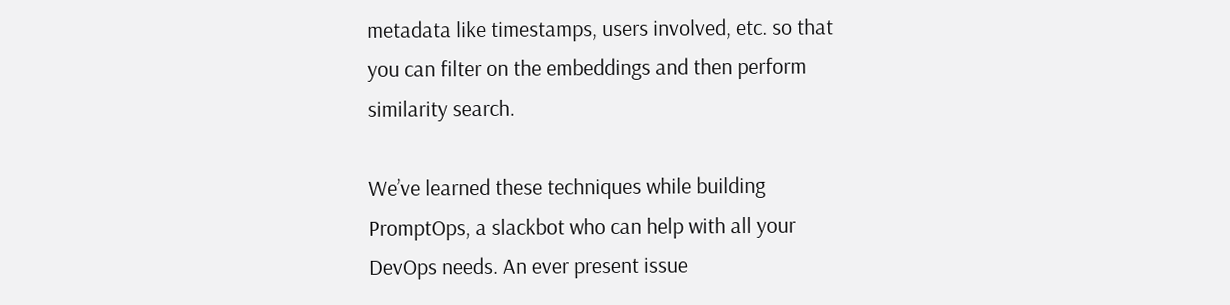metadata like timestamps, users involved, etc. so that you can filter on the embeddings and then perform similarity search.

We’ve learned these techniques while building PromptOps, a slackbot who can help with all your DevOps needs. An ever present issue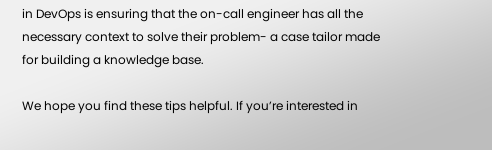in DevOps is ensuring that the on-call engineer has all the necessary context to solve their problem- a case tailor made for building a knowledge base.

We hope you find these tips helpful. If you’re interested in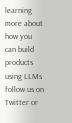learning more about how you can build products using LLMs follow us on Twitter or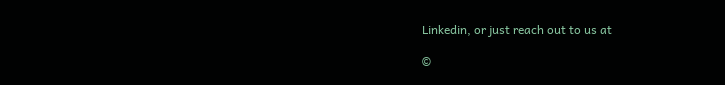Linkedin, or just reach out to us at

©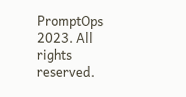PromptOps 2023. All rights reserved.